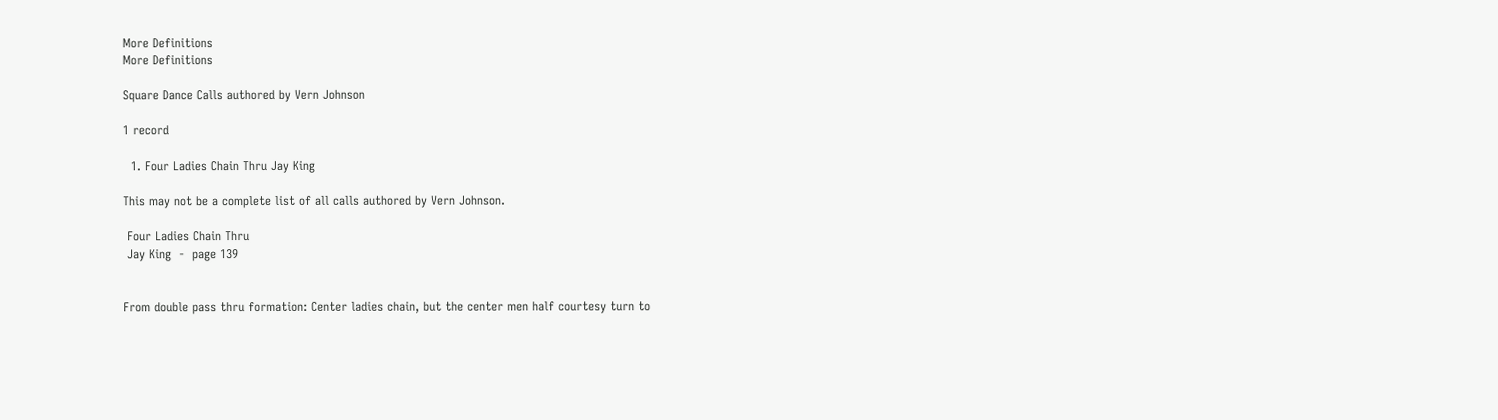More Definitions
More Definitions

Square Dance Calls authored by Vern Johnson

1 record

  1. Four Ladies Chain Thru Jay King

This may not be a complete list of all calls authored by Vern Johnson.

 Four Ladies Chain Thru
 Jay King  -  page 139


From double pass thru formation: Center ladies chain, but the center men half courtesy turn to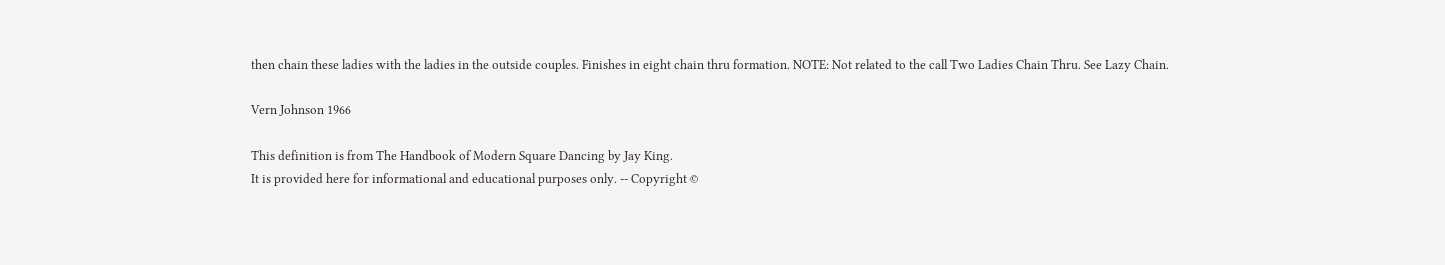then chain these ladies with the ladies in the outside couples. Finishes in eight chain thru formation. NOTE: Not related to the call Two Ladies Chain Thru. See Lazy Chain.

Vern Johnson 1966

This definition is from The Handbook of Modern Square Dancing by Jay King.
It is provided here for informational and educational purposes only. -- Copyright ©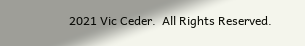2021 Vic Ceder.  All Rights Reserved.